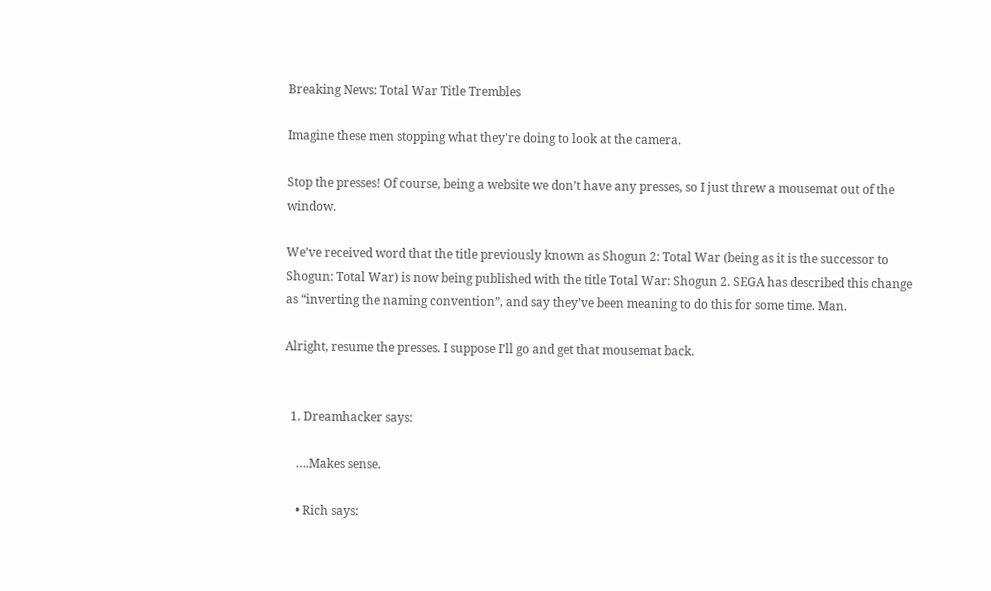Breaking News: Total War Title Trembles

Imagine these men stopping what they're doing to look at the camera.

Stop the presses! Of course, being a website we don’t have any presses, so I just threw a mousemat out of the window.

We’ve received word that the title previously known as Shogun 2: Total War (being as it is the successor to Shogun: Total War) is now being published with the title Total War: Shogun 2. SEGA has described this change as “inverting the naming convention”, and say they’ve been meaning to do this for some time. Man.

Alright, resume the presses. I suppose I’ll go and get that mousemat back.


  1. Dreamhacker says:

    ….Makes sense.

    • Rich says: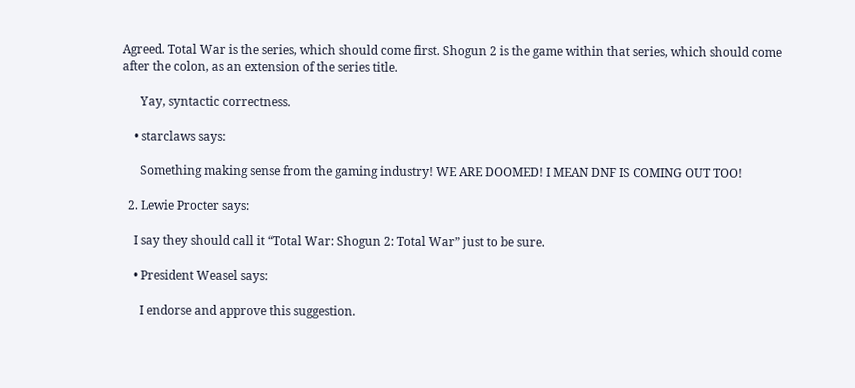Agreed. Total War is the series, which should come first. Shogun 2 is the game within that series, which should come after the colon, as an extension of the series title.

      Yay, syntactic correctness.

    • starclaws says:

      Something making sense from the gaming industry! WE ARE DOOMED! I MEAN DNF IS COMING OUT TOO!

  2. Lewie Procter says:

    I say they should call it “Total War: Shogun 2: Total War” just to be sure.

    • President Weasel says:

      I endorse and approve this suggestion.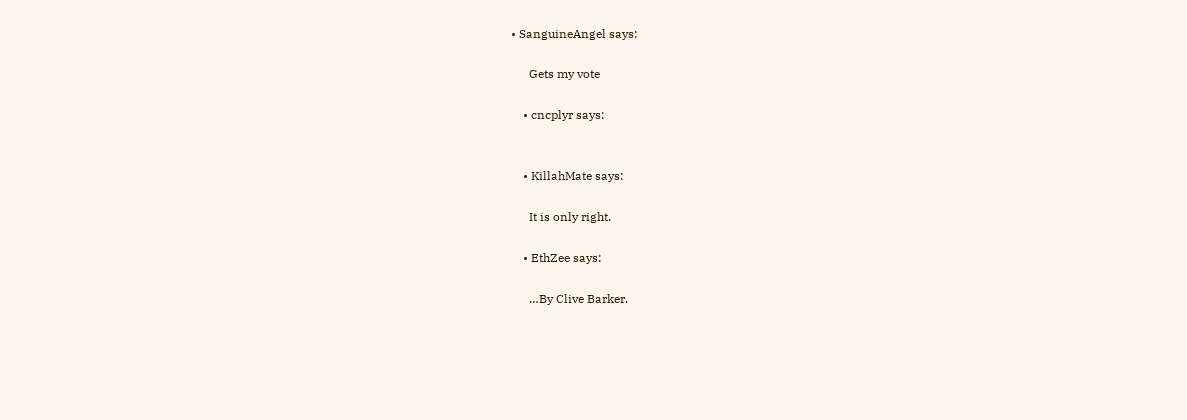• SanguineAngel says:

      Gets my vote

    • cncplyr says:


    • KillahMate says:

      It is only right.

    • EthZee says:

      …By Clive Barker.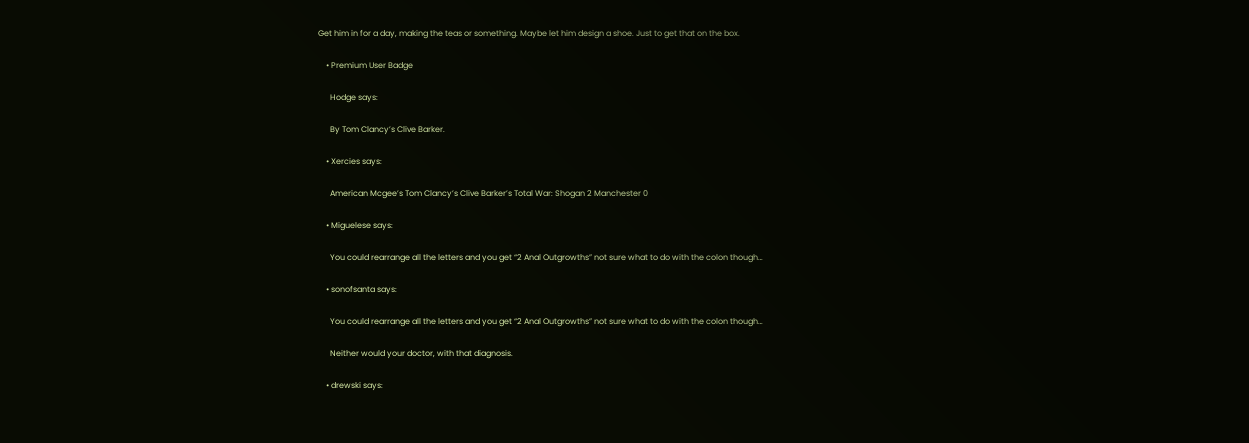Get him in for a day, making the teas or something. Maybe let him design a shoe. Just to get that on the box.

    • Premium User Badge

      Hodge says:

      By Tom Clancy’s Clive Barker.

    • Xercies says:

      American Mcgee’s Tom Clancy’s Clive Barker’s Total War: Shogan 2 Manchester 0

    • Miguelese says:

      You could rearrange all the letters and you get “2 Anal Outgrowths” not sure what to do with the colon though…

    • sonofsanta says:

      You could rearrange all the letters and you get “2 Anal Outgrowths” not sure what to do with the colon though…

      Neither would your doctor, with that diagnosis.

    • drewski says: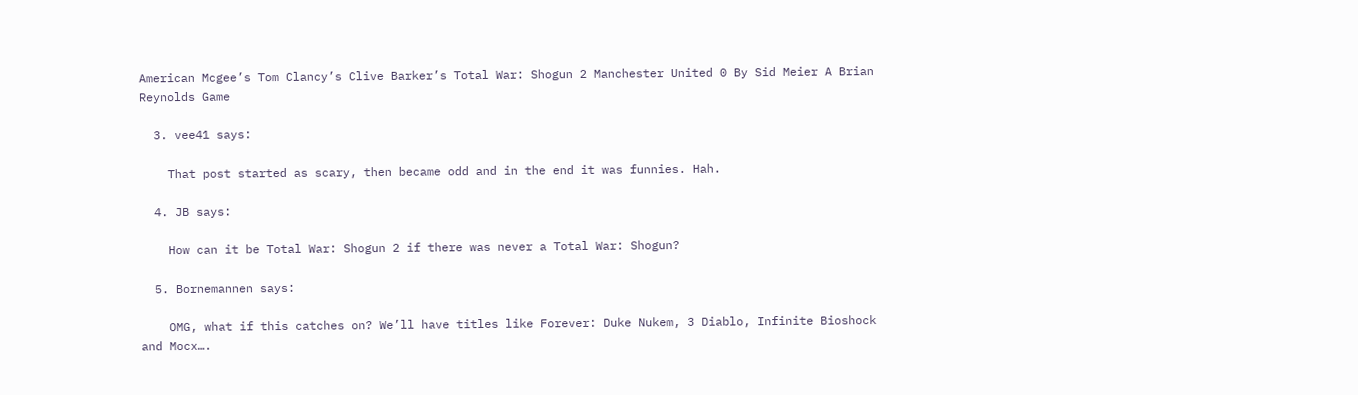American Mcgee’s Tom Clancy’s Clive Barker’s Total War: Shogun 2 Manchester United 0 By Sid Meier A Brian Reynolds Game

  3. vee41 says:

    That post started as scary, then became odd and in the end it was funnies. Hah.

  4. JB says:

    How can it be Total War: Shogun 2 if there was never a Total War: Shogun?

  5. Bornemannen says:

    OMG, what if this catches on? We’ll have titles like Forever: Duke Nukem, 3 Diablo, Infinite Bioshock and Mocx….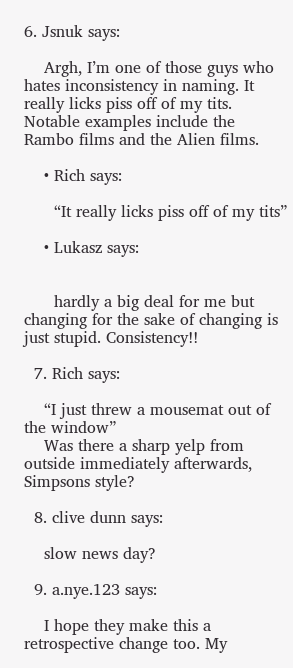6. Jsnuk says:

    Argh, I’m one of those guys who hates inconsistency in naming. It really licks piss off of my tits. Notable examples include the Rambo films and the Alien films.

    • Rich says:

      “It really licks piss off of my tits”

    • Lukasz says:


      hardly a big deal for me but changing for the sake of changing is just stupid. Consistency!!

  7. Rich says:

    “I just threw a mousemat out of the window”
    Was there a sharp yelp from outside immediately afterwards, Simpsons style?

  8. clive dunn says:

    slow news day?

  9. a.nye.123 says:

    I hope they make this a retrospective change too. My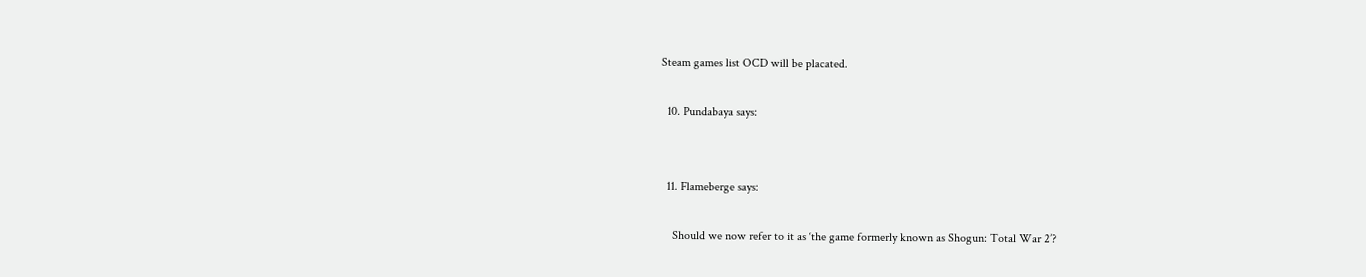Steam games list OCD will be placated.

  10. Pundabaya says:


  11. Flameberge says:

    Should we now refer to it as ‘the game formerly known as Shogun: Total War 2’?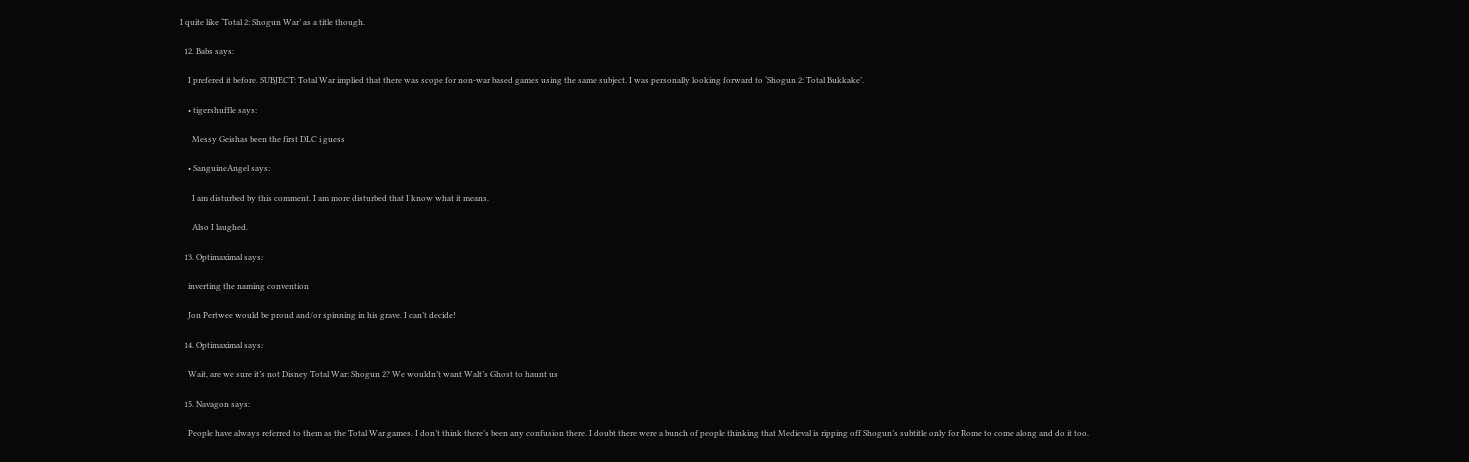I quite like ‘Total 2: Shogun War’ as a title though.

  12. Babs says:

    I prefered it before. SUBJECT: Total War implied that there was scope for non-war based games using the same subject. I was personally looking forward to ‘Shogun 2: Total Bukkake’.

    • tigershuffle says:

      Messy Geishas been the first DLC i guess

    • SanguineAngel says:

      I am disturbed by this comment. I am more disturbed that I know what it means.

      Also I laughed.

  13. Optimaximal says:

    inverting the naming convention

    Jon Pertwee would be proud and/or spinning in his grave. I can’t decide!

  14. Optimaximal says:

    Wait, are we sure it’s not Disney Total War: Shogun 2? We wouldn’t want Walt’s Ghost to haunt us

  15. Navagon says:

    People have always referred to them as the Total War games. I don’t think there’s been any confusion there. I doubt there were a bunch of people thinking that Medieval is ripping off Shogun’s subtitle only for Rome to come along and do it too.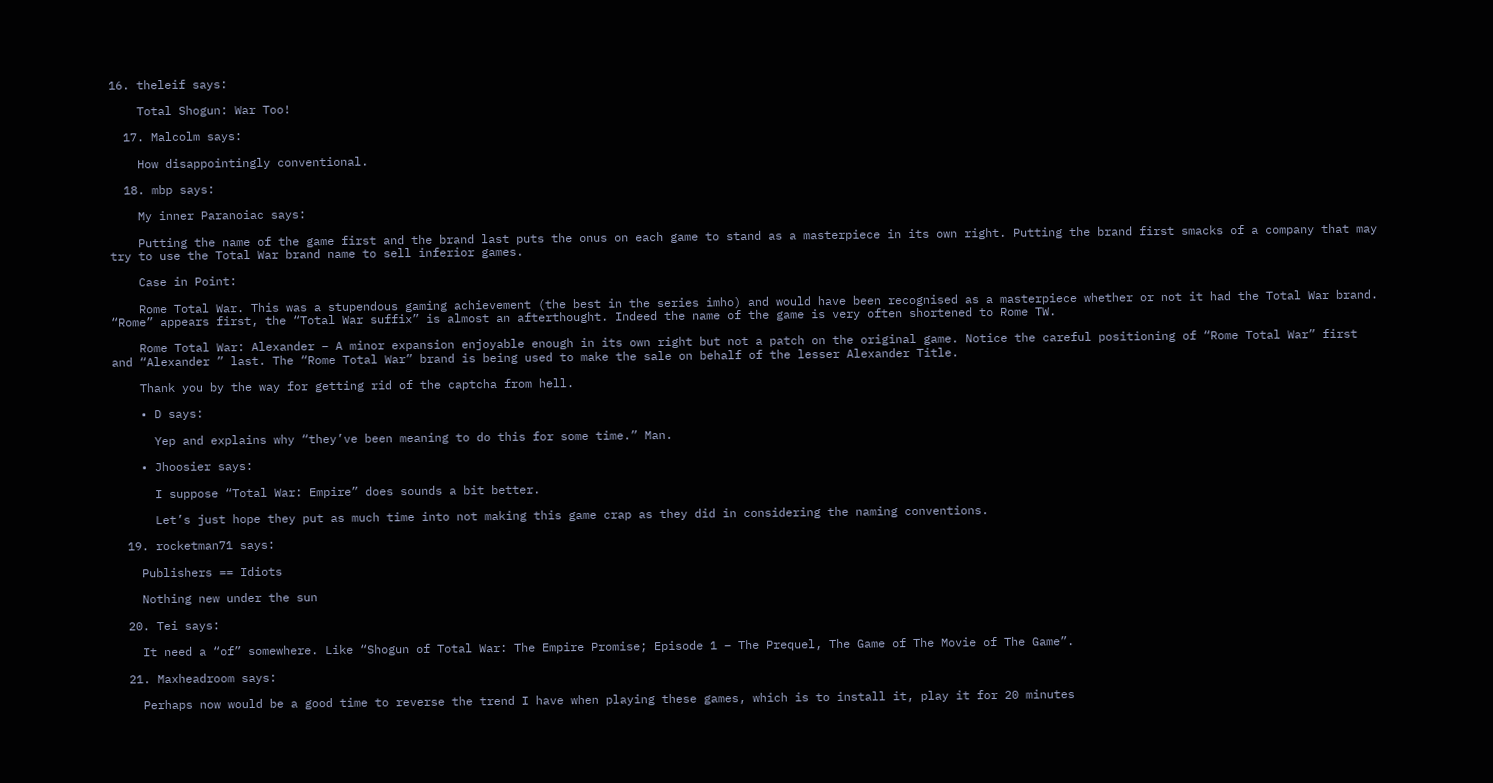16. theleif says:

    Total Shogun: War Too!

  17. Malcolm says:

    How disappointingly conventional.

  18. mbp says:

    My inner Paranoiac says:

    Putting the name of the game first and the brand last puts the onus on each game to stand as a masterpiece in its own right. Putting the brand first smacks of a company that may try to use the Total War brand name to sell inferior games.

    Case in Point:

    Rome Total War. This was a stupendous gaming achievement (the best in the series imho) and would have been recognised as a masterpiece whether or not it had the Total War brand. “Rome” appears first, the “Total War suffix” is almost an afterthought. Indeed the name of the game is very often shortened to Rome TW.

    Rome Total War: Alexander – A minor expansion enjoyable enough in its own right but not a patch on the original game. Notice the careful positioning of “Rome Total War” first and “Alexander ” last. The “Rome Total War” brand is being used to make the sale on behalf of the lesser Alexander Title.

    Thank you by the way for getting rid of the captcha from hell.

    • D says:

      Yep and explains why “they’ve been meaning to do this for some time.” Man.

    • Jhoosier says:

      I suppose “Total War: Empire” does sounds a bit better.

      Let’s just hope they put as much time into not making this game crap as they did in considering the naming conventions.

  19. rocketman71 says:

    Publishers == Idiots

    Nothing new under the sun

  20. Tei says:

    It need a “of” somewhere. Like “Shogun of Total War: The Empire Promise; Episode 1 – The Prequel, The Game of The Movie of The Game”.

  21. Maxheadroom says:

    Perhaps now would be a good time to reverse the trend I have when playing these games, which is to install it, play it for 20 minutes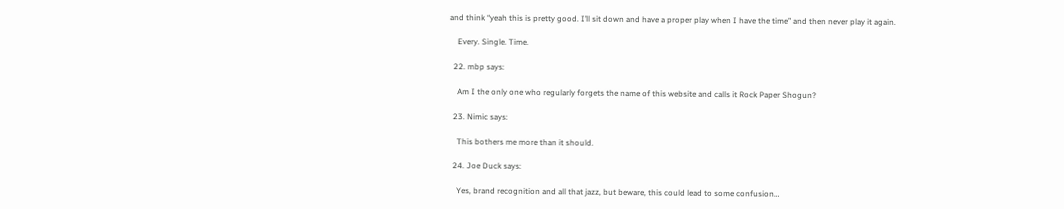and think “yeah this is pretty good. I’ll sit down and have a proper play when I have the time” and then never play it again.

    Every. Single. Time.

  22. mbp says:

    Am I the only one who regularly forgets the name of this website and calls it Rock Paper Shogun?

  23. Nimic says:

    This bothers me more than it should.

  24. Joe Duck says:

    Yes, brand recognition and all that jazz, but beware, this could lead to some confusion…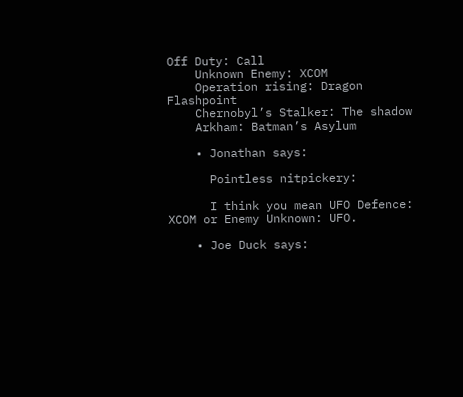Off Duty: Call
    Unknown Enemy: XCOM
    Operation rising: Dragon Flashpoint
    Chernobyl’s Stalker: The shadow
    Arkham: Batman’s Asylum

    • Jonathan says:

      Pointless nitpickery:

      I think you mean UFO Defence: XCOM or Enemy Unknown: UFO.

    • Joe Duck says: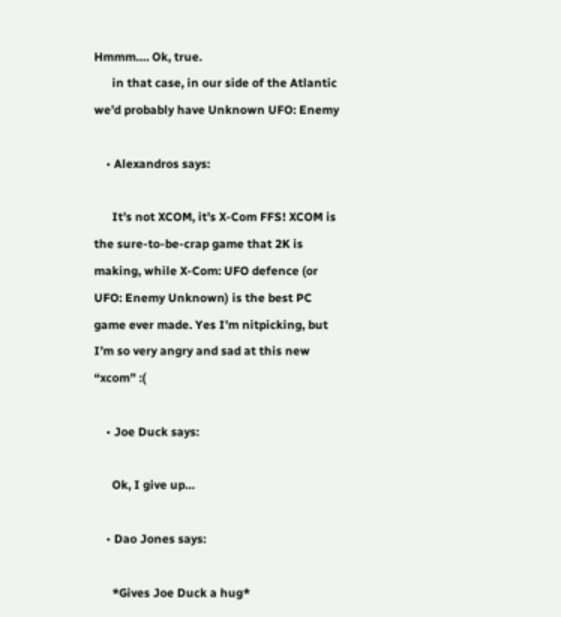Hmmm…. Ok, true.
      in that case, in our side of the Atlantic we’d probably have Unknown UFO: Enemy

    • Alexandros says:

      It’s not XCOM, it’s X-Com FFS! XCOM is the sure-to-be-crap game that 2K is making, while X-Com: UFO defence (or UFO: Enemy Unknown) is the best PC game ever made. Yes I’m nitpicking, but I’m so very angry and sad at this new “xcom” :(

    • Joe Duck says:

      Ok, I give up…

    • Dao Jones says:

      *Gives Joe Duck a hug*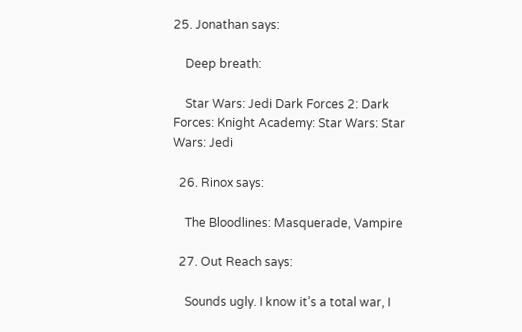25. Jonathan says:

    Deep breath:

    Star Wars: Jedi Dark Forces 2: Dark Forces: Knight Academy: Star Wars: Star Wars: Jedi

  26. Rinox says:

    The Bloodlines: Masquerade, Vampire

  27. Out Reach says:

    Sounds ugly. I know it’s a total war, I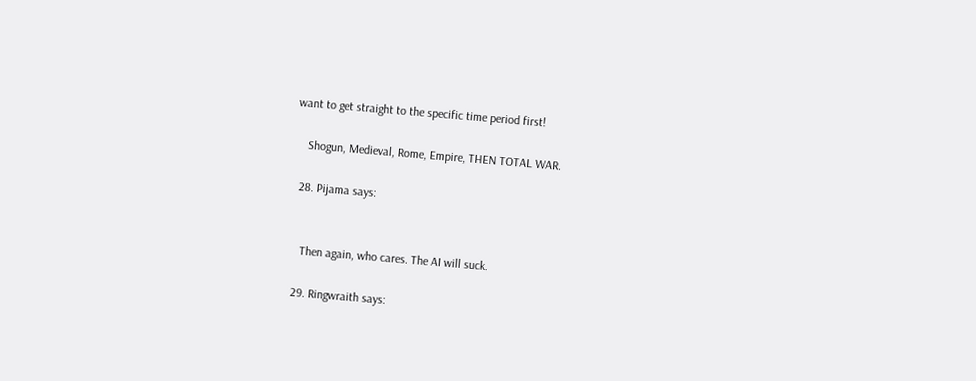want to get straight to the specific time period first!

    Shogun, Medieval, Rome, Empire, THEN TOTAL WAR.

  28. Pijama says:


    Then again, who cares. The AI will suck.

  29. Ringwraith says: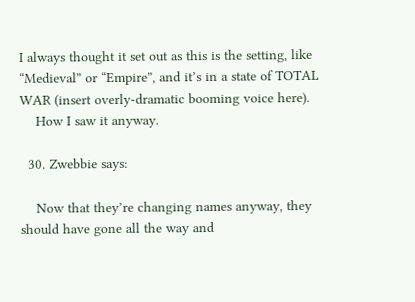I always thought it set out as this is the setting, like “Medieval” or “Empire”, and it’s in a state of TOTAL WAR (insert overly-dramatic booming voice here).
    How I saw it anyway.

  30. Zwebbie says:

    Now that they’re changing names anyway, they should have gone all the way and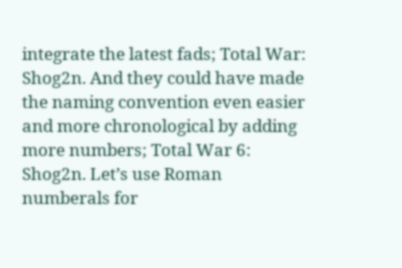integrate the latest fads; Total War: Shog2n. And they could have made the naming convention even easier and more chronological by adding more numbers; Total War 6: Shog2n. Let’s use Roman numberals for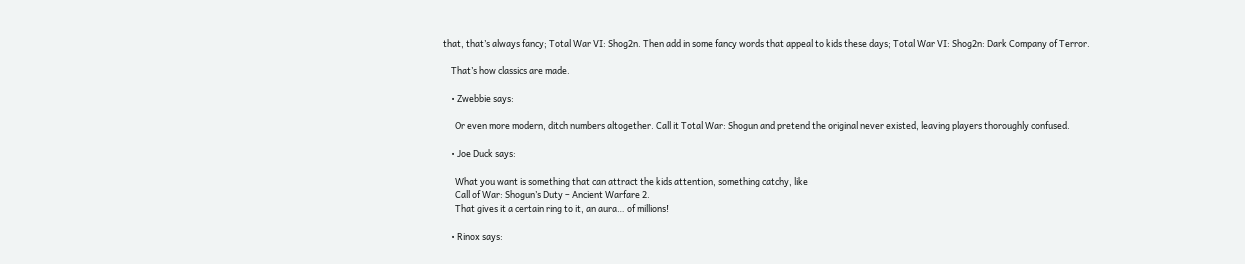that, that’s always fancy; Total War VI: Shog2n. Then add in some fancy words that appeal to kids these days; Total War VI: Shog2n: Dark Company of Terror.

    That’s how classics are made.

    • Zwebbie says:

      Or even more modern, ditch numbers altogether. Call it Total War: Shogun and pretend the original never existed, leaving players thoroughly confused.

    • Joe Duck says:

      What you want is something that can attract the kids attention, something catchy, like
      Call of War: Shogun’s Duty – Ancient Warfare 2.
      That gives it a certain ring to it, an aura… of millions!

    • Rinox says: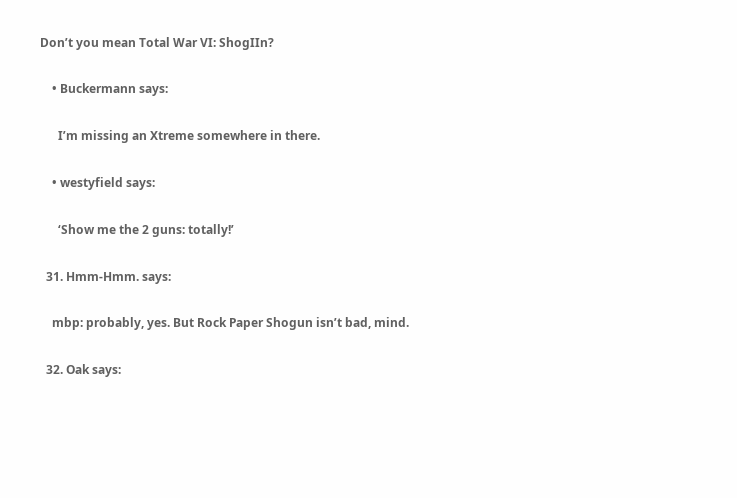Don’t you mean Total War VI: ShogIIn?

    • Buckermann says:

      I’m missing an Xtreme somewhere in there.

    • westyfield says:

      ‘Show me the 2 guns: totally!’

  31. Hmm-Hmm. says:

    mbp: probably, yes. But Rock Paper Shogun isn’t bad, mind.

  32. Oak says: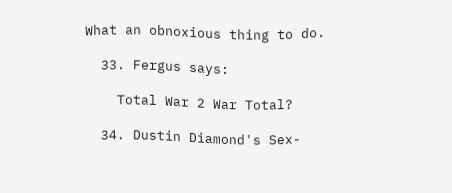What an obnoxious thing to do.

  33. Fergus says:

    Total War 2 War Total?

  34. Dustin Diamond's Sex-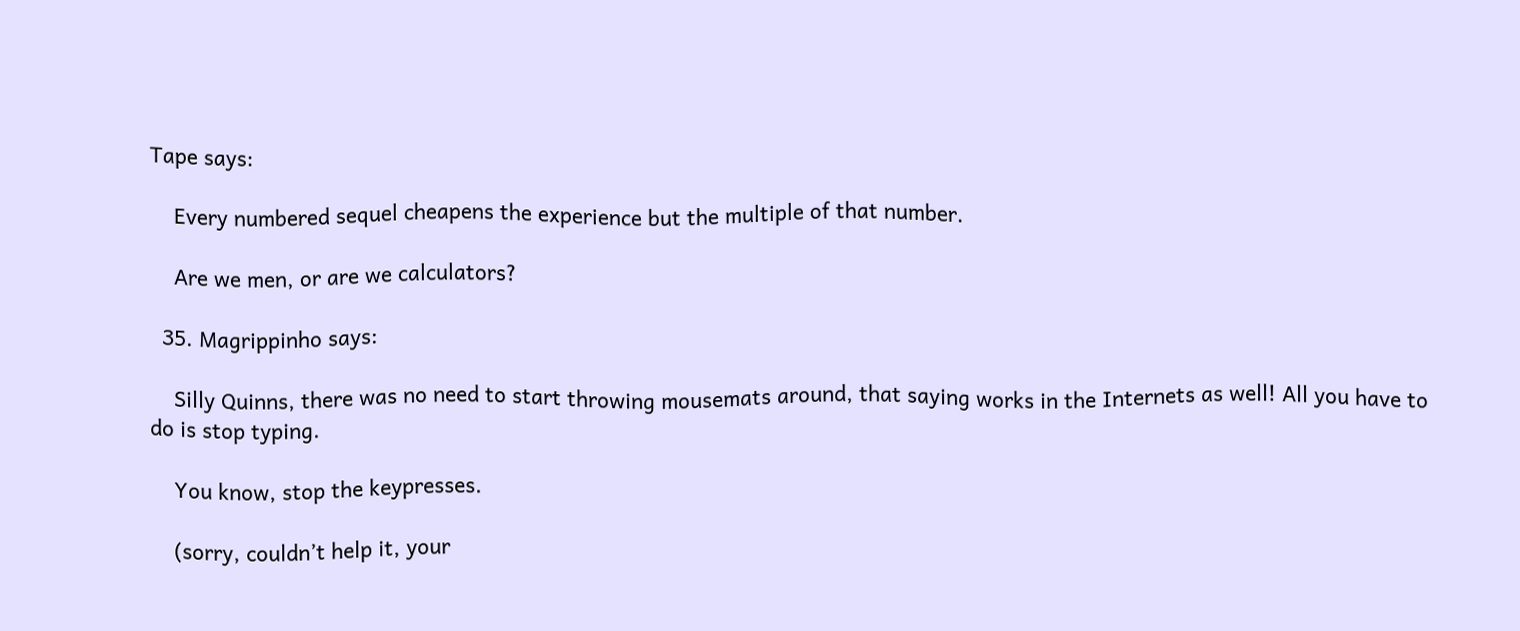Tape says:

    Every numbered sequel cheapens the experience but the multiple of that number.

    Are we men, or are we calculators?

  35. Magrippinho says:

    Silly Quinns, there was no need to start throwing mousemats around, that saying works in the Internets as well! All you have to do is stop typing.

    You know, stop the keypresses.

    (sorry, couldn’t help it, your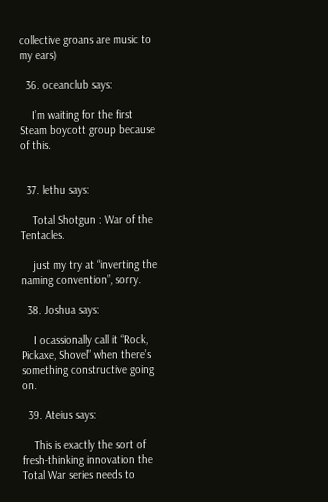collective groans are music to my ears)

  36. oceanclub says:

    I’m waiting for the first Steam boycott group because of this.


  37. lethu says:

    Total Shotgun : War of the Tentacles.

    just my try at “inverting the naming convention”, sorry.

  38. Joshua says:

    I ocassionally call it “Rock, Pickaxe, Shovel” when there’s something constructive going on.

  39. Ateius says:

    This is exactly the sort of fresh-thinking innovation the Total War series needs to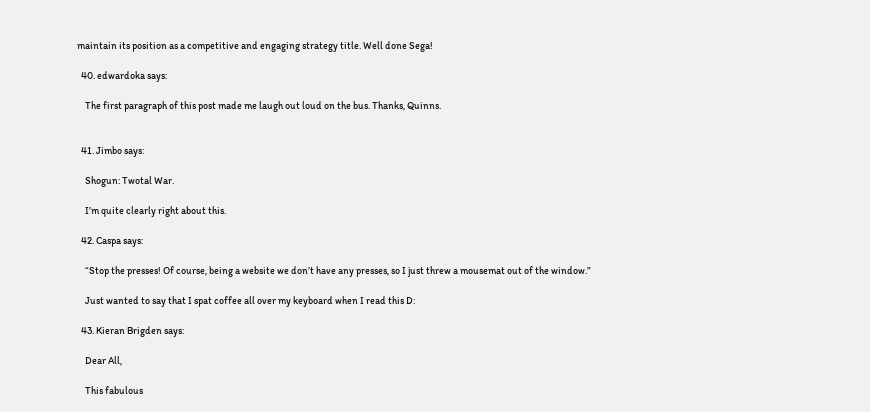maintain its position as a competitive and engaging strategy title. Well done Sega!

  40. edwardoka says:

    The first paragraph of this post made me laugh out loud on the bus. Thanks, Quinns.


  41. Jimbo says:

    Shogun: Twotal War.

    I’m quite clearly right about this.

  42. Caspa says:

    “Stop the presses! Of course, being a website we don’t have any presses, so I just threw a mousemat out of the window.”

    Just wanted to say that I spat coffee all over my keyboard when I read this D:

  43. Kieran Brigden says:

    Dear All,

    This fabulous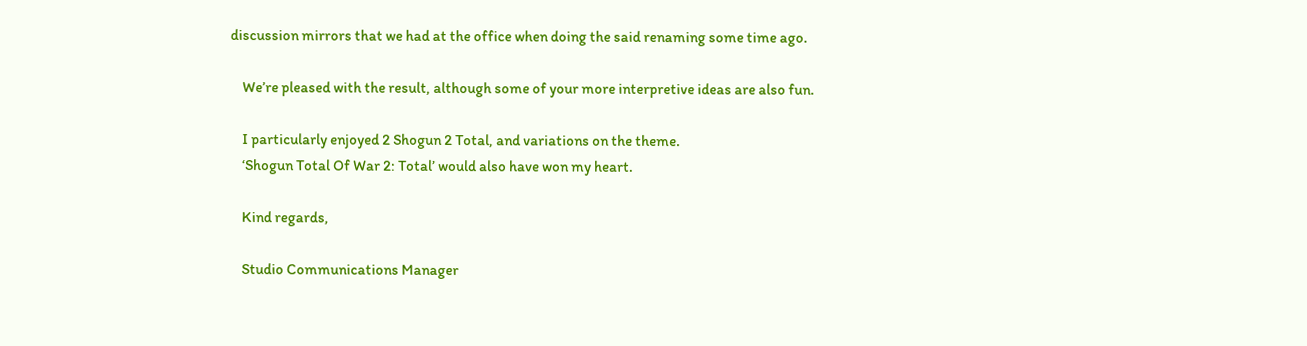discussion mirrors that we had at the office when doing the said renaming some time ago.

    We’re pleased with the result, although some of your more interpretive ideas are also fun.

    I particularly enjoyed 2 Shogun 2 Total, and variations on the theme.
    ‘Shogun Total Of War 2: Total’ would also have won my heart.

    Kind regards,

    Studio Communications Manager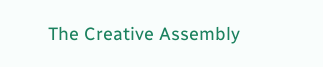The Creative Assembly